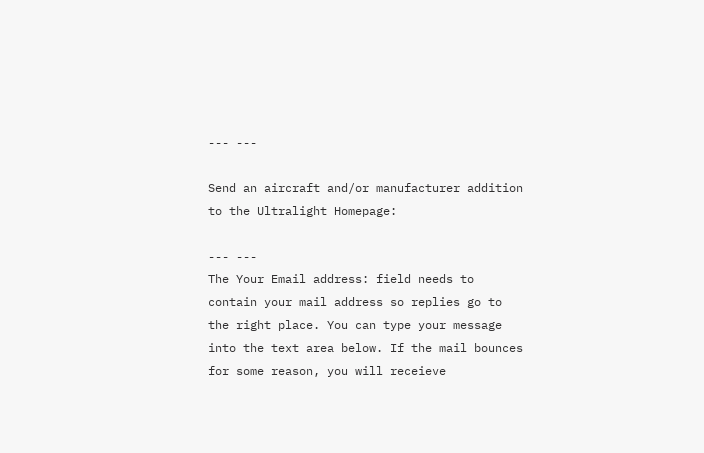--- ---

Send an aircraft and/or manufacturer addition to the Ultralight Homepage:

--- ---
The Your Email address: field needs to contain your mail address so replies go to the right place. You can type your message into the text area below. If the mail bounces for some reason, you will receieve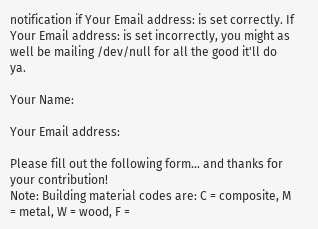notification if Your Email address: is set correctly. If Your Email address: is set incorrectly, you might as well be mailing /dev/null for all the good it'll do ya.

Your Name:

Your Email address:

Please fill out the following form... and thanks for your contribution!
Note: Building material codes are: C = composite, M = metal, W = wood, F =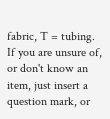fabric, T = tubing. If you are unsure of, or don't know an item, just insert a question mark, or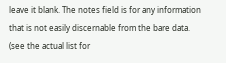leave it blank. The notes field is for any information that is not easily discernable from the bare data.
(see the actual list for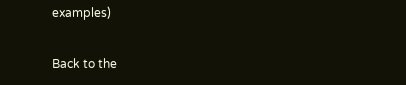examples)

Back to the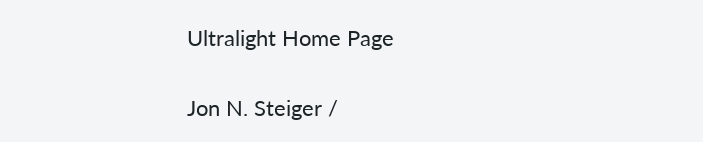Ultralight Home Page

Jon N. Steiger /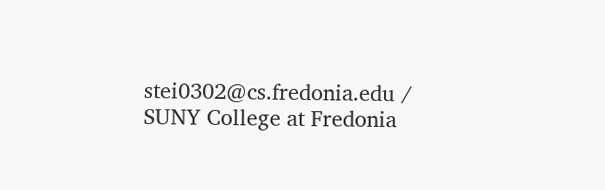stei0302@cs.fredonia.edu / SUNY College at Fredonia